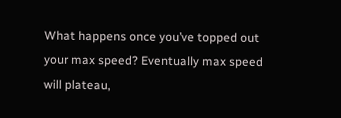What happens once you’ve topped out your max speed? Eventually max speed will plateau,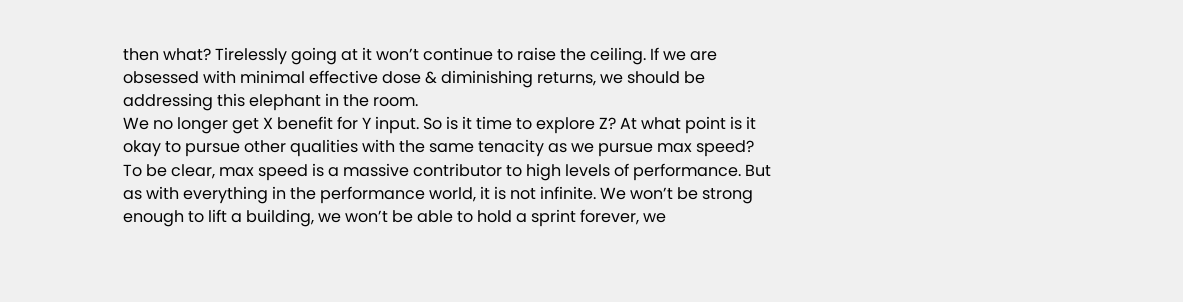then what? Tirelessly going at it won’t continue to raise the ceiling. If we are obsessed with minimal effective dose & diminishing returns, we should be addressing this elephant in the room.
We no longer get X benefit for Y input. So is it time to explore Z? At what point is it okay to pursue other qualities with the same tenacity as we pursue max speed?
To be clear, max speed is a massive contributor to high levels of performance. But as with everything in the performance world, it is not infinite. We won’t be strong enough to lift a building, we won’t be able to hold a sprint forever, we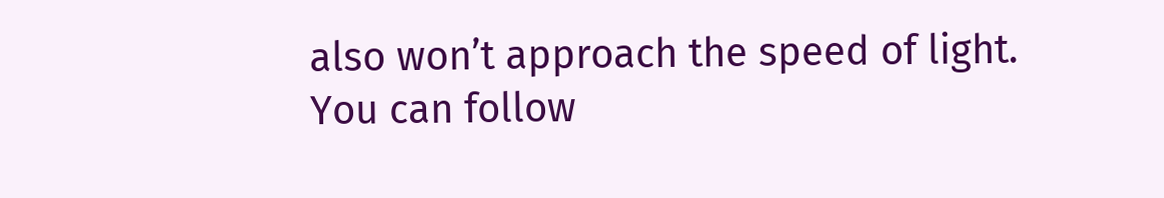also won’t approach the speed of light.
You can follow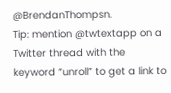@BrendanThompsn.
Tip: mention @twtextapp on a Twitter thread with the keyword “unroll” to get a link to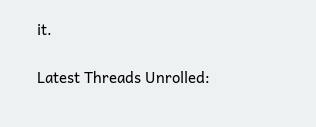it.

Latest Threads Unrolled: